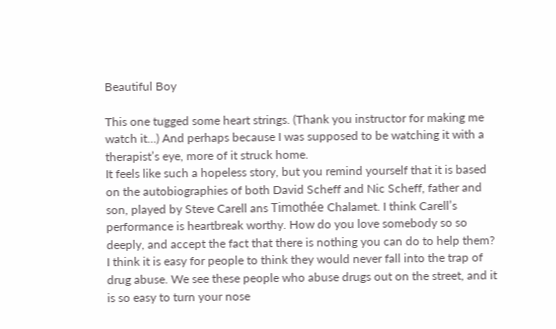Beautiful Boy

This one tugged some heart strings. (Thank you instructor for making me watch it…) And perhaps because I was supposed to be watching it with a therapist’s eye, more of it struck home.
It feels like such a hopeless story, but you remind yourself that it is based on the autobiographies of both David Scheff and Nic Scheff, father and son, played by Steve Carell ans Timothée Chalamet. I think Carell’s performance is heartbreak worthy. How do you love somebody so so deeply, and accept the fact that there is nothing you can do to help them?
I think it is easy for people to think they would never fall into the trap of drug abuse. We see these people who abuse drugs out on the street, and it is so easy to turn your nose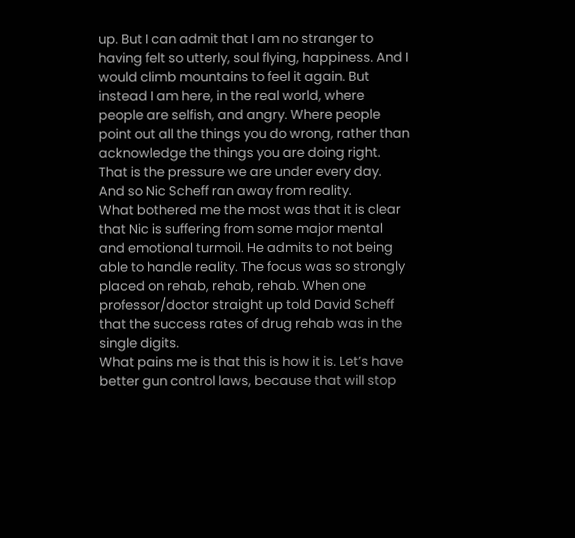up. But I can admit that I am no stranger to having felt so utterly, soul flying, happiness. And I would climb mountains to feel it again. But instead I am here, in the real world, where people are selfish, and angry. Where people point out all the things you do wrong, rather than acknowledge the things you are doing right. That is the pressure we are under every day. And so Nic Scheff ran away from reality.
What bothered me the most was that it is clear that Nic is suffering from some major mental and emotional turmoil. He admits to not being able to handle reality. The focus was so strongly placed on rehab, rehab, rehab. When one professor/doctor straight up told David Scheff that the success rates of drug rehab was in the single digits.
What pains me is that this is how it is. Let’s have better gun control laws, because that will stop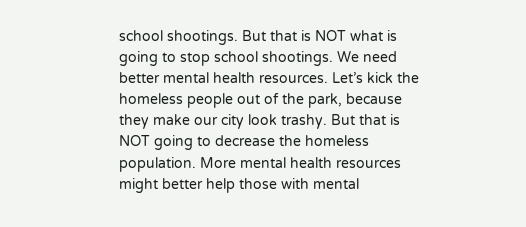school shootings. But that is NOT what is going to stop school shootings. We need better mental health resources. Let’s kick the homeless people out of the park, because they make our city look trashy. But that is NOT going to decrease the homeless population. More mental health resources might better help those with mental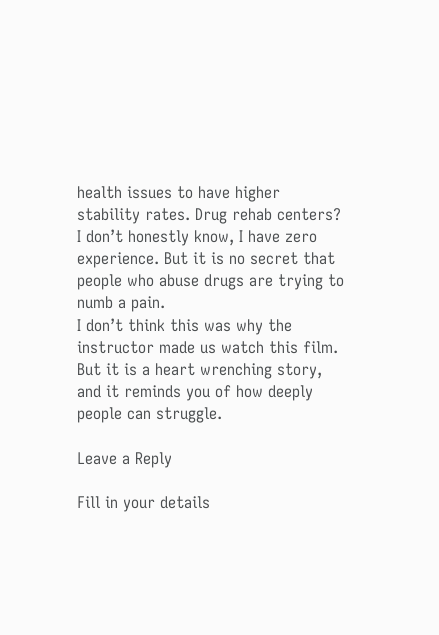health issues to have higher stability rates. Drug rehab centers? I don’t honestly know, I have zero experience. But it is no secret that people who abuse drugs are trying to numb a pain.
I don’t think this was why the instructor made us watch this film. But it is a heart wrenching story, and it reminds you of how deeply people can struggle.

Leave a Reply

Fill in your details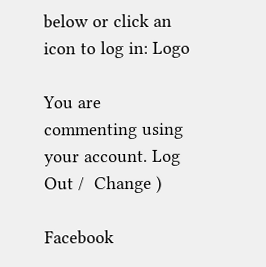below or click an icon to log in: Logo

You are commenting using your account. Log Out /  Change )

Facebook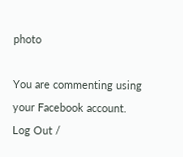photo

You are commenting using your Facebook account. Log Out /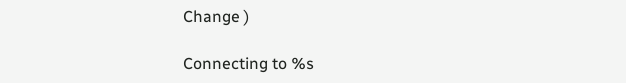Change )

Connecting to %s